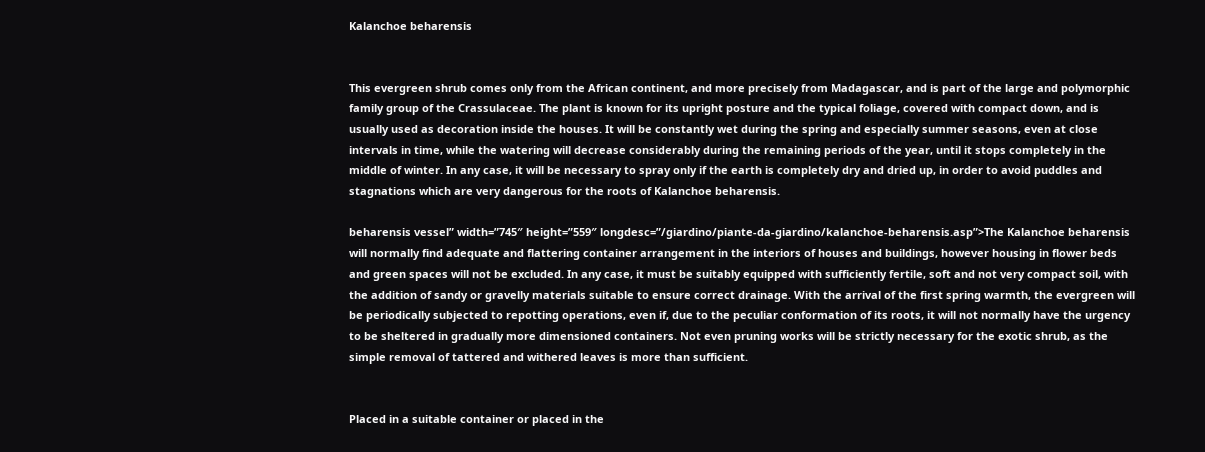Kalanchoe beharensis


This evergreen shrub comes only from the African continent, and more precisely from Madagascar, and is part of the large and polymorphic family group of the Crassulaceae. The plant is known for its upright posture and the typical foliage, covered with compact down, and is usually used as decoration inside the houses. It will be constantly wet during the spring and especially summer seasons, even at close intervals in time, while the watering will decrease considerably during the remaining periods of the year, until it stops completely in the middle of winter. In any case, it will be necessary to spray only if the earth is completely dry and dried up, in order to avoid puddles and stagnations which are very dangerous for the roots of Kalanchoe beharensis.

beharensis vessel” width=”745″ height=”559″ longdesc=”/giardino/piante-da-giardino/kalanchoe-beharensis.asp”>The Kalanchoe beharensis will normally find adequate and flattering container arrangement in the interiors of houses and buildings, however housing in flower beds and green spaces will not be excluded. In any case, it must be suitably equipped with sufficiently fertile, soft and not very compact soil, with the addition of sandy or gravelly materials suitable to ensure correct drainage. With the arrival of the first spring warmth, the evergreen will be periodically subjected to repotting operations, even if, due to the peculiar conformation of its roots, it will not normally have the urgency to be sheltered in gradually more dimensioned containers. Not even pruning works will be strictly necessary for the exotic shrub, as the simple removal of tattered and withered leaves is more than sufficient.


Placed in a suitable container or placed in the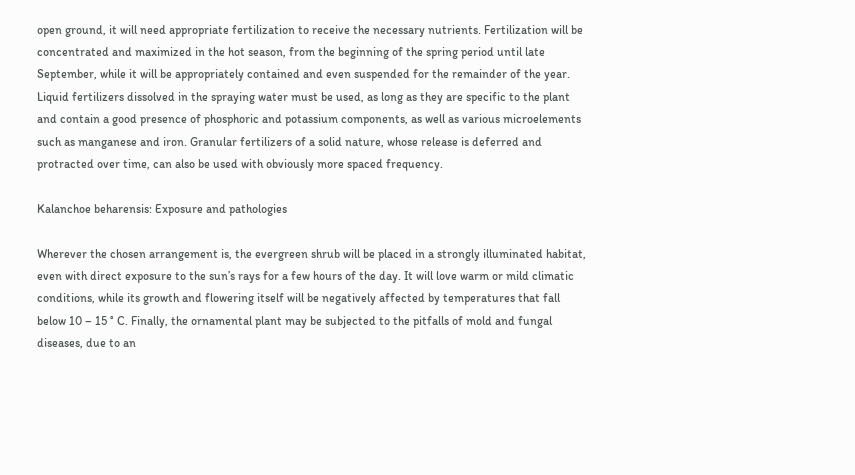open ground, it will need appropriate fertilization to receive the necessary nutrients. Fertilization will be concentrated and maximized in the hot season, from the beginning of the spring period until late September, while it will be appropriately contained and even suspended for the remainder of the year. Liquid fertilizers dissolved in the spraying water must be used, as long as they are specific to the plant and contain a good presence of phosphoric and potassium components, as well as various microelements such as manganese and iron. Granular fertilizers of a solid nature, whose release is deferred and protracted over time, can also be used with obviously more spaced frequency.

Kalanchoe beharensis: Exposure and pathologies

Wherever the chosen arrangement is, the evergreen shrub will be placed in a strongly illuminated habitat, even with direct exposure to the sun’s rays for a few hours of the day. It will love warm or mild climatic conditions, while its growth and flowering itself will be negatively affected by temperatures that fall below 10 – 15 ° C. Finally, the ornamental plant may be subjected to the pitfalls of mold and fungal diseases, due to an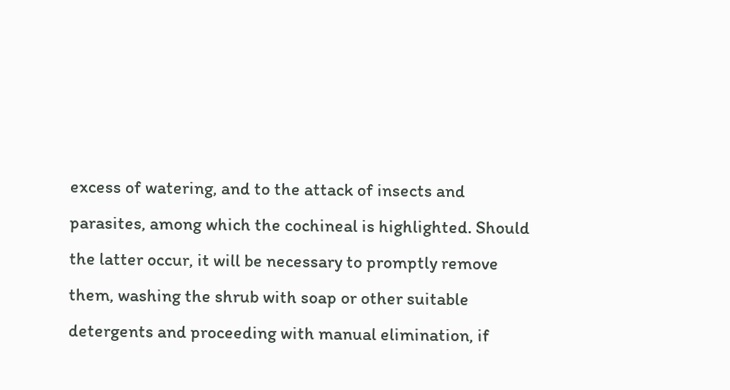excess of watering, and to the attack of insects and parasites, among which the cochineal is highlighted. Should the latter occur, it will be necessary to promptly remove them, washing the shrub with soap or other suitable detergents and proceeding with manual elimination, if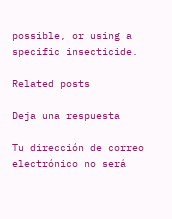possible, or using a specific insecticide.

Related posts

Deja una respuesta

Tu dirección de correo electrónico no será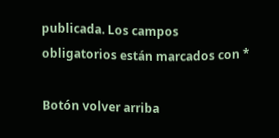publicada. Los campos obligatorios están marcados con *

Botón volver arriba